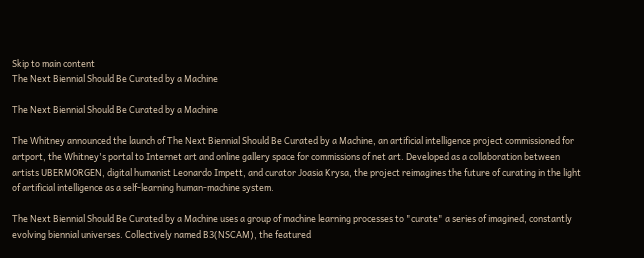Skip to main content
The Next Biennial Should Be Curated by a Machine

The Next Biennial Should Be Curated by a Machine

The Whitney announced the launch of The Next Biennial Should Be Curated by a Machine, an artificial intelligence project commissioned for artport, the Whitney's portal to Internet art and online gallery space for commissions of net art. Developed as a collaboration between artists UBERMORGEN, digital humanist Leonardo Impett, and curator Joasia Krysa, the project reimagines the future of curating in the light of artificial intelligence as a self-learning human-machine system.

The Next Biennial Should Be Curated by a Machine uses a group of machine learning processes to "curate" a series of imagined, constantly evolving biennial universes. Collectively named B3(NSCAM), the featured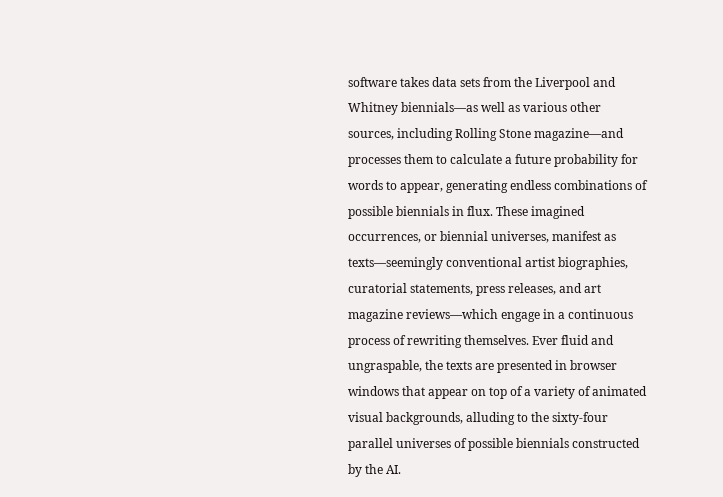software takes data sets from the Liverpool and Whitney biennials—as well as various other sources, including Rolling Stone magazine—and processes them to calculate a future probability for words to appear, generating endless combinations of possible biennials in flux. These imagined occurrences, or biennial universes, manifest as texts—seemingly conventional artist biographies, curatorial statements, press releases, and art magazine reviews—which engage in a continuous process of rewriting themselves. Ever fluid and ungraspable, the texts are presented in browser windows that appear on top of a variety of animated visual backgrounds, alluding to the sixty-four parallel universes of possible biennials constructed by the AI.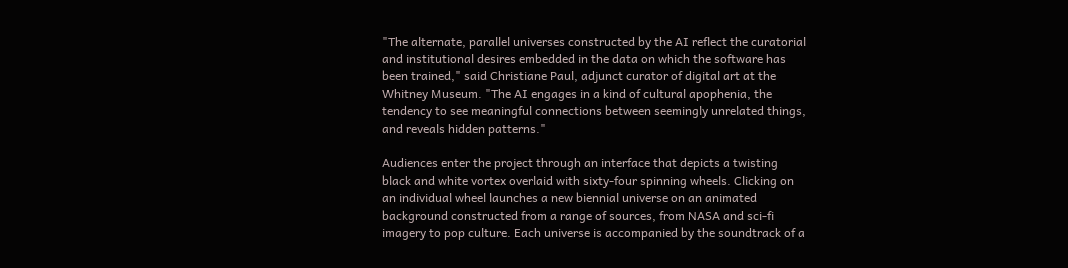"The alternate, parallel universes constructed by the AI reflect the curatorial and institutional desires embedded in the data on which the software has been trained," said Christiane Paul, adjunct curator of digital art at the Whitney Museum. "The AI engages in a kind of cultural apophenia, the tendency to see meaningful connections between seemingly unrelated things, and reveals hidden patterns."

Audiences enter the project through an interface that depicts a twisting black and white vortex overlaid with sixty-four spinning wheels. Clicking on an individual wheel launches a new biennial universe on an animated background constructed from a range of sources, from NASA and sci-fi imagery to pop culture. Each universe is accompanied by the soundtrack of a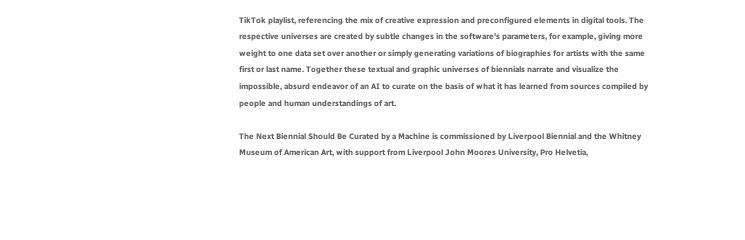TikTok playlist, referencing the mix of creative expression and preconfigured elements in digital tools. The respective universes are created by subtle changes in the software's parameters, for example, giving more weight to one data set over another or simply generating variations of biographies for artists with the same first or last name. Together these textual and graphic universes of biennials narrate and visualize the impossible, absurd endeavor of an AI to curate on the basis of what it has learned from sources compiled by people and human understandings of art.

The Next Biennial Should Be Curated by a Machine is commissioned by Liverpool Biennial and the Whitney Museum of American Art, with support from Liverpool John Moores University, Pro Helvetia,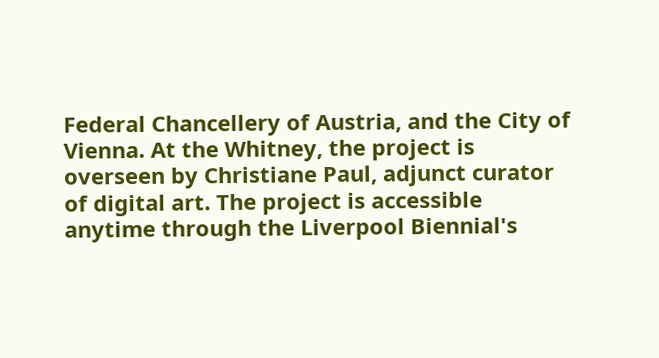Federal Chancellery of Austria, and the City of Vienna. At the Whitney, the project is overseen by Christiane Paul, adjunct curator of digital art. The project is accessible anytime through the Liverpool Biennial's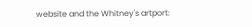website and the Whitney's artport: